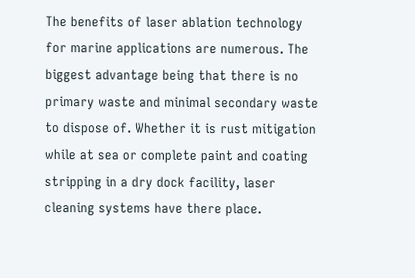The benefits of laser ablation technology for marine applications are numerous. The biggest advantage being that there is no primary waste and minimal secondary waste to dispose of. Whether it is rust mitigation while at sea or complete paint and coating stripping in a dry dock facility, laser cleaning systems have there place.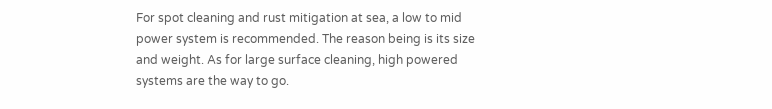For spot cleaning and rust mitigation at sea, a low to mid power system is recommended. The reason being is its size and weight. As for large surface cleaning, high powered systems are the way to go.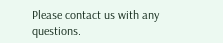Please contact us with any questions.